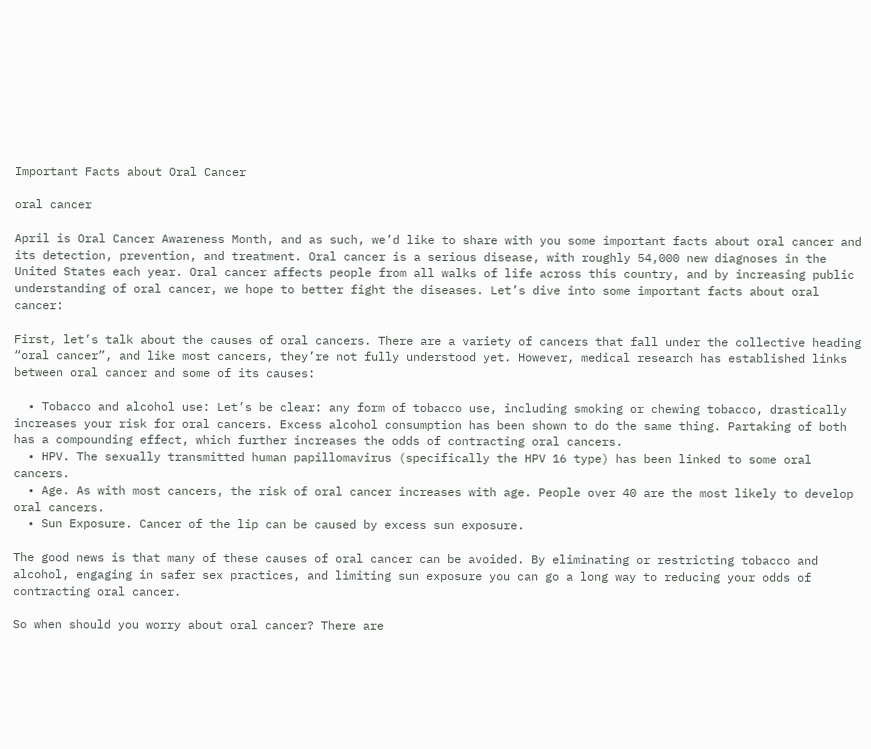Important Facts about Oral Cancer

oral cancer

April is Oral Cancer Awareness Month, and as such, we’d like to share with you some important facts about oral cancer and its detection, prevention, and treatment. Oral cancer is a serious disease, with roughly 54,000 new diagnoses in the United States each year. Oral cancer affects people from all walks of life across this country, and by increasing public understanding of oral cancer, we hope to better fight the diseases. Let’s dive into some important facts about oral cancer:

First, let’s talk about the causes of oral cancers. There are a variety of cancers that fall under the collective heading “oral cancer”, and like most cancers, they’re not fully understood yet. However, medical research has established links between oral cancer and some of its causes:

  • Tobacco and alcohol use: Let’s be clear: any form of tobacco use, including smoking or chewing tobacco, drastically increases your risk for oral cancers. Excess alcohol consumption has been shown to do the same thing. Partaking of both has a compounding effect, which further increases the odds of contracting oral cancers.
  • HPV. The sexually transmitted human papillomavirus (specifically the HPV 16 type) has been linked to some oral cancers.
  • Age. As with most cancers, the risk of oral cancer increases with age. People over 40 are the most likely to develop oral cancers.
  • Sun Exposure. Cancer of the lip can be caused by excess sun exposure.

The good news is that many of these causes of oral cancer can be avoided. By eliminating or restricting tobacco and alcohol, engaging in safer sex practices, and limiting sun exposure you can go a long way to reducing your odds of contracting oral cancer.

So when should you worry about oral cancer? There are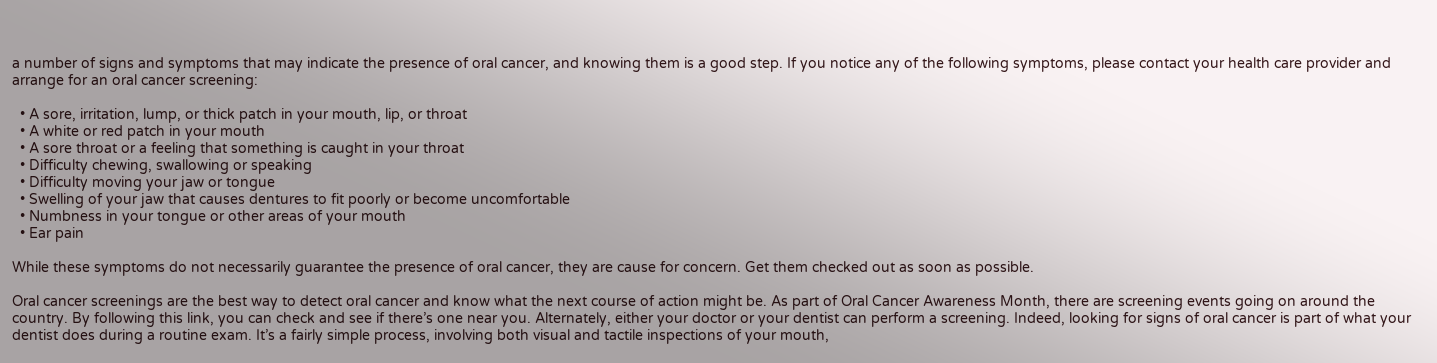a number of signs and symptoms that may indicate the presence of oral cancer, and knowing them is a good step. If you notice any of the following symptoms, please contact your health care provider and arrange for an oral cancer screening:

  • A sore, irritation, lump, or thick patch in your mouth, lip, or throat
  • A white or red patch in your mouth
  • A sore throat or a feeling that something is caught in your throat
  • Difficulty chewing, swallowing or speaking
  • Difficulty moving your jaw or tongue
  • Swelling of your jaw that causes dentures to fit poorly or become uncomfortable
  • Numbness in your tongue or other areas of your mouth
  • Ear pain

While these symptoms do not necessarily guarantee the presence of oral cancer, they are cause for concern. Get them checked out as soon as possible.

Oral cancer screenings are the best way to detect oral cancer and know what the next course of action might be. As part of Oral Cancer Awareness Month, there are screening events going on around the country. By following this link, you can check and see if there’s one near you. Alternately, either your doctor or your dentist can perform a screening. Indeed, looking for signs of oral cancer is part of what your dentist does during a routine exam. It’s a fairly simple process, involving both visual and tactile inspections of your mouth,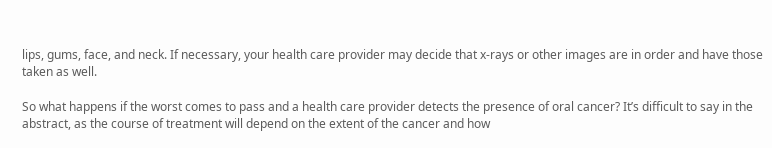lips, gums, face, and neck. If necessary, your health care provider may decide that x-rays or other images are in order and have those taken as well.

So what happens if the worst comes to pass and a health care provider detects the presence of oral cancer? It’s difficult to say in the abstract, as the course of treatment will depend on the extent of the cancer and how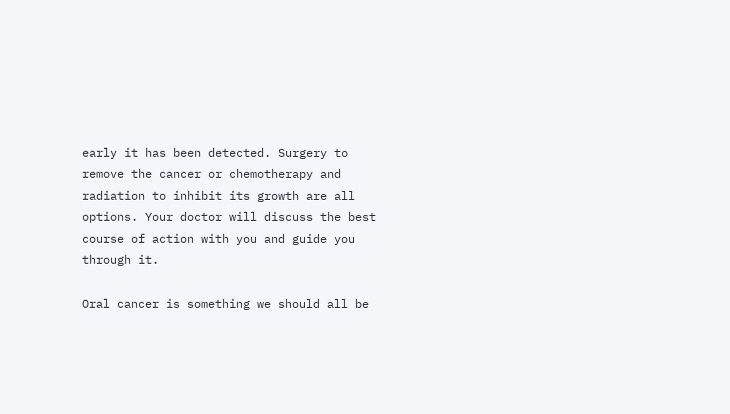early it has been detected. Surgery to remove the cancer or chemotherapy and radiation to inhibit its growth are all options. Your doctor will discuss the best course of action with you and guide you through it.

Oral cancer is something we should all be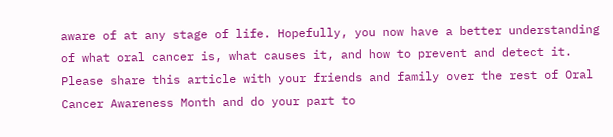aware of at any stage of life. Hopefully, you now have a better understanding of what oral cancer is, what causes it, and how to prevent and detect it. Please share this article with your friends and family over the rest of Oral Cancer Awareness Month and do your part to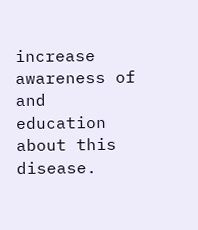increase awareness of and education about this disease.